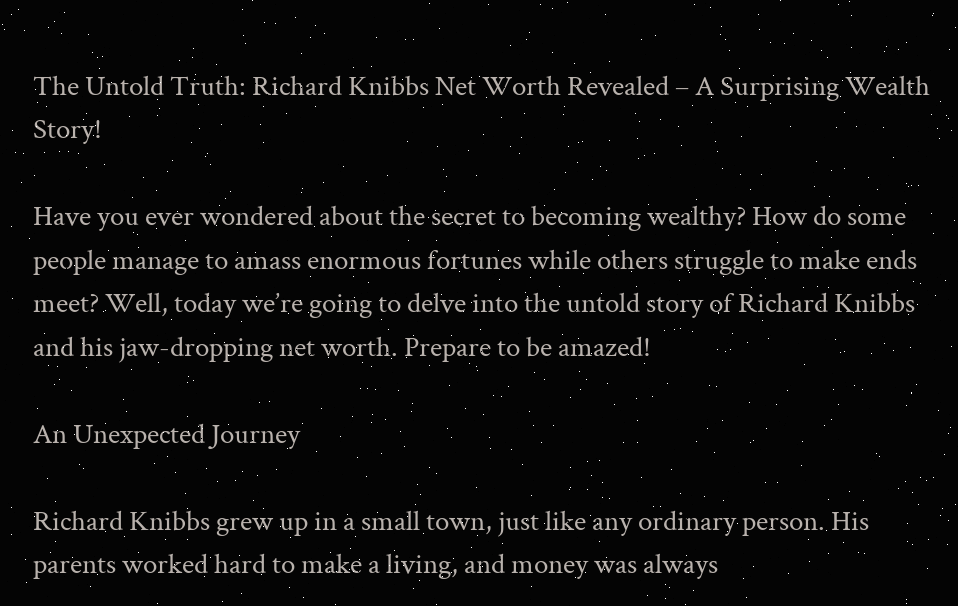The Untold Truth: Richard Knibbs Net Worth Revealed – A Surprising Wealth Story!

Have you ever wondered about the secret to becoming wealthy? How do some people manage to amass enormous fortunes while others struggle to make ends meet? Well, today we’re going to delve into the untold story of Richard Knibbs and his jaw-dropping net worth. Prepare to be amazed!

An Unexpected Journey

Richard Knibbs grew up in a small town, just like any ordinary person. His parents worked hard to make a living, and money was always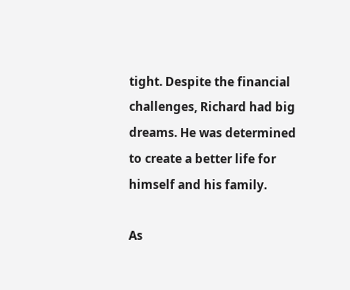tight. Despite the financial challenges, Richard had big dreams. He was determined to create a better life for himself and his family.

As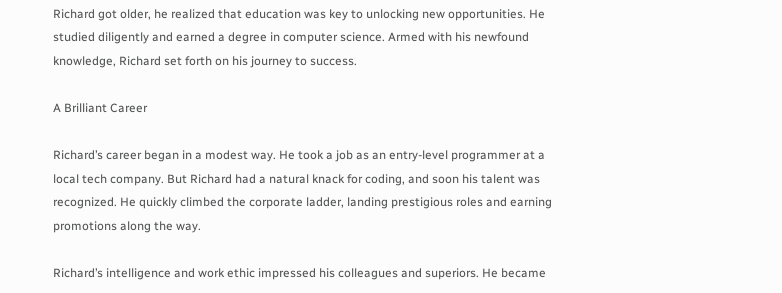Richard got older, he realized that education was key to unlocking new opportunities. He studied diligently and earned a degree in computer science. Armed with his newfound knowledge, Richard set forth on his journey to success.

A Brilliant Career

Richard’s career began in a modest way. He took a job as an entry-level programmer at a local tech company. But Richard had a natural knack for coding, and soon his talent was recognized. He quickly climbed the corporate ladder, landing prestigious roles and earning promotions along the way.

Richard’s intelligence and work ethic impressed his colleagues and superiors. He became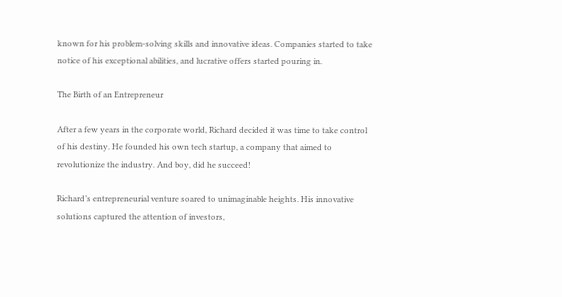known for his problem-solving skills and innovative ideas. Companies started to take notice of his exceptional abilities, and lucrative offers started pouring in.

The Birth of an Entrepreneur

After a few years in the corporate world, Richard decided it was time to take control of his destiny. He founded his own tech startup, a company that aimed to revolutionize the industry. And boy, did he succeed!

Richard’s entrepreneurial venture soared to unimaginable heights. His innovative solutions captured the attention of investors,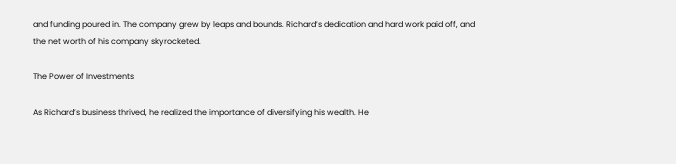and funding poured in. The company grew by leaps and bounds. Richard’s dedication and hard work paid off, and the net worth of his company skyrocketed.

The Power of Investments

As Richard’s business thrived, he realized the importance of diversifying his wealth. He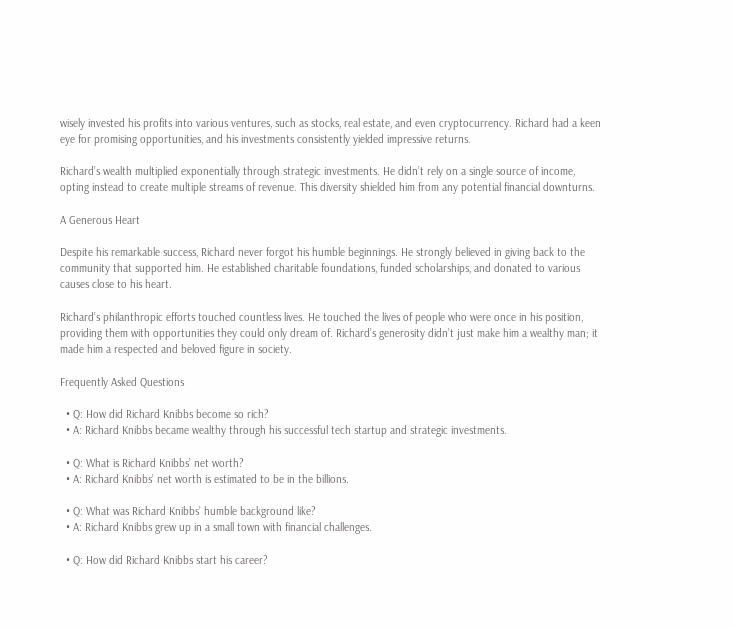wisely invested his profits into various ventures, such as stocks, real estate, and even cryptocurrency. Richard had a keen eye for promising opportunities, and his investments consistently yielded impressive returns.

Richard’s wealth multiplied exponentially through strategic investments. He didn’t rely on a single source of income, opting instead to create multiple streams of revenue. This diversity shielded him from any potential financial downturns.

A Generous Heart

Despite his remarkable success, Richard never forgot his humble beginnings. He strongly believed in giving back to the community that supported him. He established charitable foundations, funded scholarships, and donated to various causes close to his heart.

Richard’s philanthropic efforts touched countless lives. He touched the lives of people who were once in his position, providing them with opportunities they could only dream of. Richard’s generosity didn’t just make him a wealthy man; it made him a respected and beloved figure in society.

Frequently Asked Questions

  • Q: How did Richard Knibbs become so rich?
  • A: Richard Knibbs became wealthy through his successful tech startup and strategic investments.

  • Q: What is Richard Knibbs’ net worth?
  • A: Richard Knibbs’ net worth is estimated to be in the billions.

  • Q: What was Richard Knibbs’ humble background like?
  • A: Richard Knibbs grew up in a small town with financial challenges.

  • Q: How did Richard Knibbs start his career?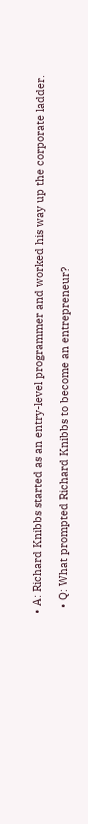• A: Richard Knibbs started as an entry-level programmer and worked his way up the corporate ladder.

  • Q: What prompted Richard Knibbs to become an entrepreneur?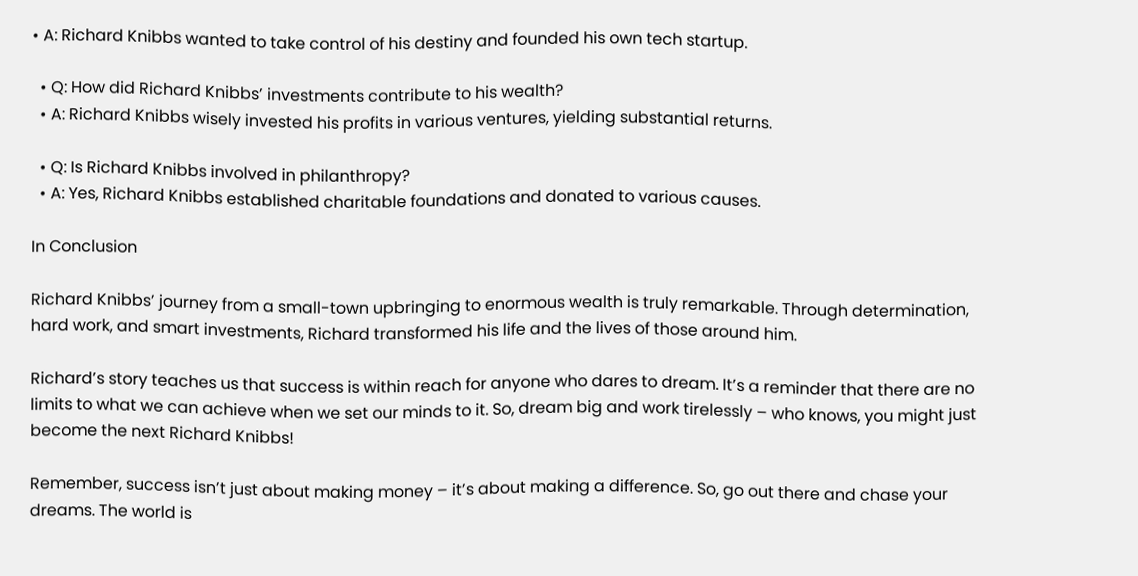• A: Richard Knibbs wanted to take control of his destiny and founded his own tech startup.

  • Q: How did Richard Knibbs’ investments contribute to his wealth?
  • A: Richard Knibbs wisely invested his profits in various ventures, yielding substantial returns.

  • Q: Is Richard Knibbs involved in philanthropy?
  • A: Yes, Richard Knibbs established charitable foundations and donated to various causes.

In Conclusion

Richard Knibbs’ journey from a small-town upbringing to enormous wealth is truly remarkable. Through determination, hard work, and smart investments, Richard transformed his life and the lives of those around him.

Richard’s story teaches us that success is within reach for anyone who dares to dream. It’s a reminder that there are no limits to what we can achieve when we set our minds to it. So, dream big and work tirelessly – who knows, you might just become the next Richard Knibbs!

Remember, success isn’t just about making money – it’s about making a difference. So, go out there and chase your dreams. The world is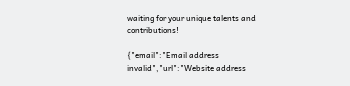waiting for your unique talents and contributions!

{"email":"Email address invalid","url":"Website address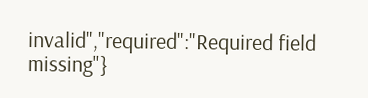invalid","required":"Required field missing"}